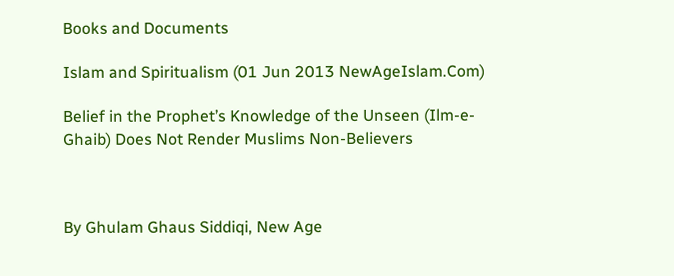Books and Documents

Islam and Spiritualism (01 Jun 2013 NewAgeIslam.Com)

Belief in the Prophet’s Knowledge of the Unseen (Ilm-e-Ghaib) Does Not Render Muslims Non-Believers



By Ghulam Ghaus Siddiqi, New Age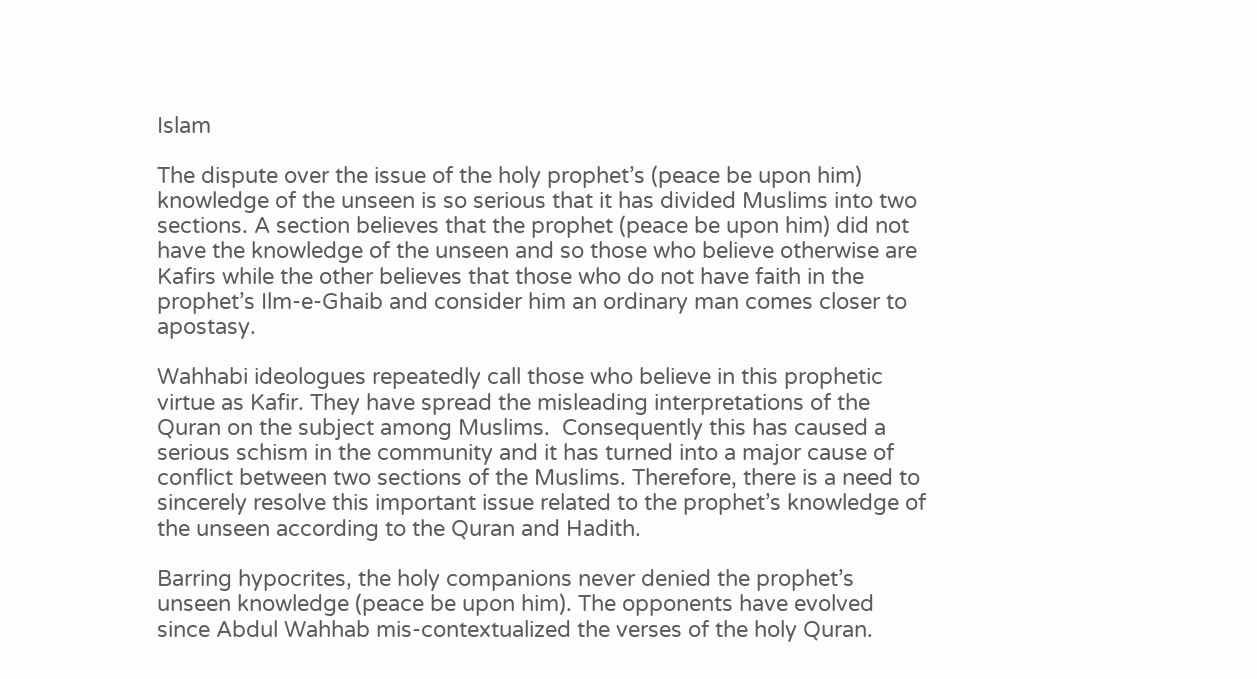Islam

The dispute over the issue of the holy prophet’s (peace be upon him) knowledge of the unseen is so serious that it has divided Muslims into two sections. A section believes that the prophet (peace be upon him) did not have the knowledge of the unseen and so those who believe otherwise are Kafirs while the other believes that those who do not have faith in the prophet’s Ilm-e-Ghaib and consider him an ordinary man comes closer to apostasy.

Wahhabi ideologues repeatedly call those who believe in this prophetic virtue as Kafir. They have spread the misleading interpretations of the Quran on the subject among Muslims.  Consequently this has caused a serious schism in the community and it has turned into a major cause of conflict between two sections of the Muslims. Therefore, there is a need to sincerely resolve this important issue related to the prophet’s knowledge of the unseen according to the Quran and Hadith.

Barring hypocrites, the holy companions never denied the prophet’s unseen knowledge (peace be upon him). The opponents have evolved since Abdul Wahhab mis-contextualized the verses of the holy Quran.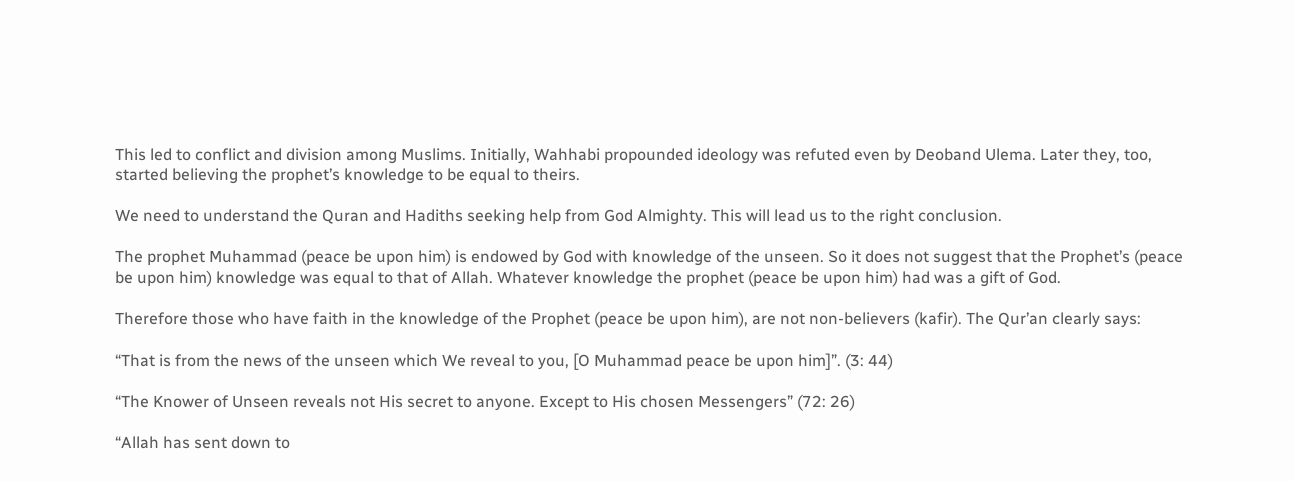This led to conflict and division among Muslims. Initially, Wahhabi propounded ideology was refuted even by Deoband Ulema. Later they, too, started believing the prophet’s knowledge to be equal to theirs.

We need to understand the Quran and Hadiths seeking help from God Almighty. This will lead us to the right conclusion.

The prophet Muhammad (peace be upon him) is endowed by God with knowledge of the unseen. So it does not suggest that the Prophet’s (peace be upon him) knowledge was equal to that of Allah. Whatever knowledge the prophet (peace be upon him) had was a gift of God.

Therefore those who have faith in the knowledge of the Prophet (peace be upon him), are not non-believers (kafir). The Qur’an clearly says:

“That is from the news of the unseen which We reveal to you, [O Muhammad peace be upon him]”. (3: 44)

“The Knower of Unseen reveals not His secret to anyone. Except to His chosen Messengers” (72: 26)

“Allah has sent down to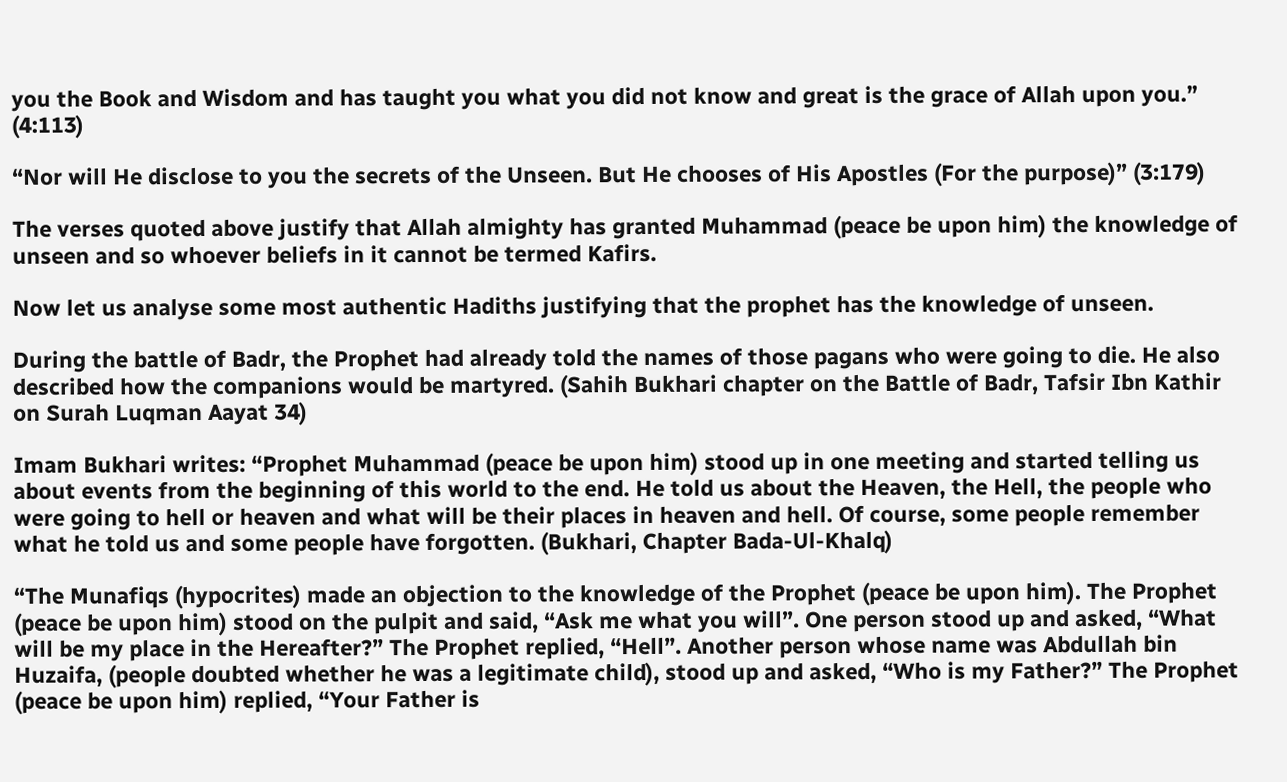you the Book and Wisdom and has taught you what you did not know and great is the grace of Allah upon you.” (4:113)

“Nor will He disclose to you the secrets of the Unseen. But He chooses of His Apostles (For the purpose)” (3:179)

The verses quoted above justify that Allah almighty has granted Muhammad (peace be upon him) the knowledge of unseen and so whoever beliefs in it cannot be termed Kafirs.

Now let us analyse some most authentic Hadiths justifying that the prophet has the knowledge of unseen.

During the battle of Badr, the Prophet had already told the names of those pagans who were going to die. He also described how the companions would be martyred. (Sahih Bukhari chapter on the Battle of Badr, Tafsir Ibn Kathir on Surah Luqman Aayat 34)

Imam Bukhari writes: “Prophet Muhammad (peace be upon him) stood up in one meeting and started telling us about events from the beginning of this world to the end. He told us about the Heaven, the Hell, the people who were going to hell or heaven and what will be their places in heaven and hell. Of course, some people remember what he told us and some people have forgotten. (Bukhari, Chapter Bada-Ul-Khalq)

“The Munafiqs (hypocrites) made an objection to the knowledge of the Prophet (peace be upon him). The Prophet (peace be upon him) stood on the pulpit and said, “Ask me what you will”. One person stood up and asked, “What will be my place in the Hereafter?” The Prophet replied, “Hell”. Another person whose name was Abdullah bin Huzaifa, (people doubted whether he was a legitimate child), stood up and asked, “Who is my Father?” The Prophet (peace be upon him) replied, “Your Father is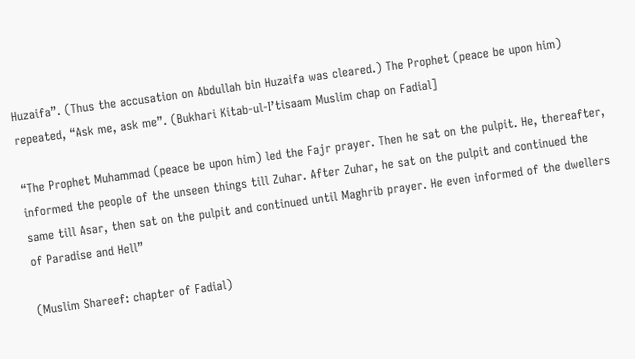Huzaifa”. (Thus the accusation on Abdullah bin Huzaifa was cleared.) The Prophet (peace be upon him) repeated, “Ask me, ask me”. (Bukhari Kitab-ul-I’tisaam Muslim chap on Fadial]

“The Prophet Muhammad (peace be upon him) led the Fajr prayer. Then he sat on the pulpit. He, thereafter, informed the people of the unseen things till Zuhar. After Zuhar, he sat on the pulpit and continued the same till Asar, then sat on the pulpit and continued until Maghrib prayer. He even informed of the dwellers of Paradise and Hell”

(Muslim Shareef: chapter of Fadial)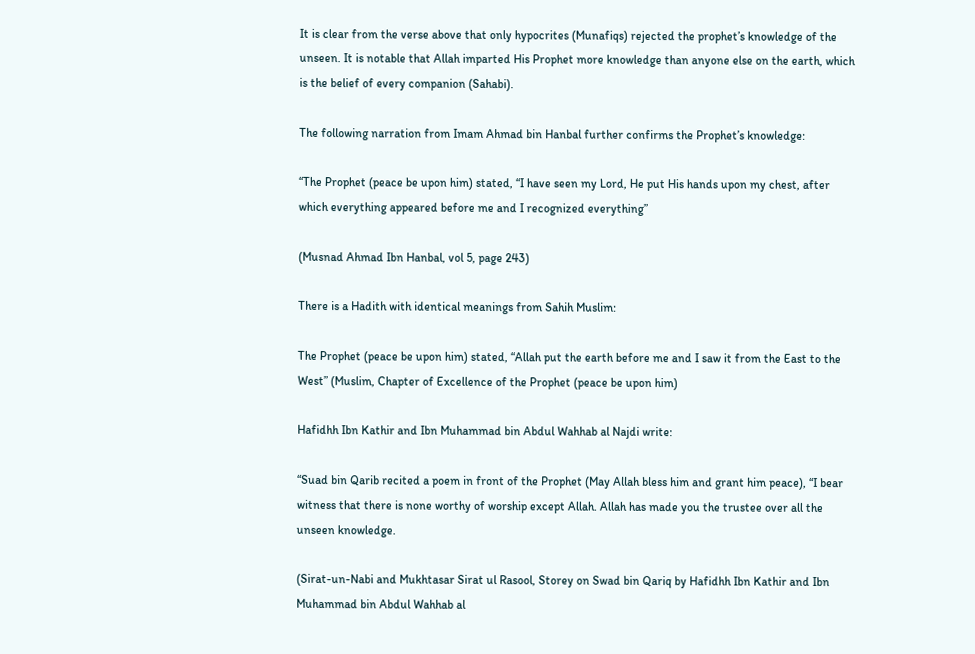It is clear from the verse above that only hypocrites (Munafiqs) rejected the prophet’s knowledge of the unseen. It is notable that Allah imparted His Prophet more knowledge than anyone else on the earth, which is the belief of every companion (Sahabi).

The following narration from Imam Ahmad bin Hanbal further confirms the Prophet’s knowledge:

“The Prophet (peace be upon him) stated, “I have seen my Lord, He put His hands upon my chest, after which everything appeared before me and I recognized everything”

(Musnad Ahmad Ibn Hanbal, vol 5, page 243)

There is a Hadith with identical meanings from Sahih Muslim:

The Prophet (peace be upon him) stated, “Allah put the earth before me and I saw it from the East to the West” (Muslim, Chapter of Excellence of the Prophet (peace be upon him)

Hafidhh Ibn Kathir and Ibn Muhammad bin Abdul Wahhab al Najdi write:

“Suad bin Qarib recited a poem in front of the Prophet (May Allah bless him and grant him peace), “I bear witness that there is none worthy of worship except Allah. Allah has made you the trustee over all the unseen knowledge.

(Sirat-un-Nabi and Mukhtasar Sirat ul Rasool, Storey on Swad bin Qariq by Hafidhh Ibn Kathir and Ibn Muhammad bin Abdul Wahhab al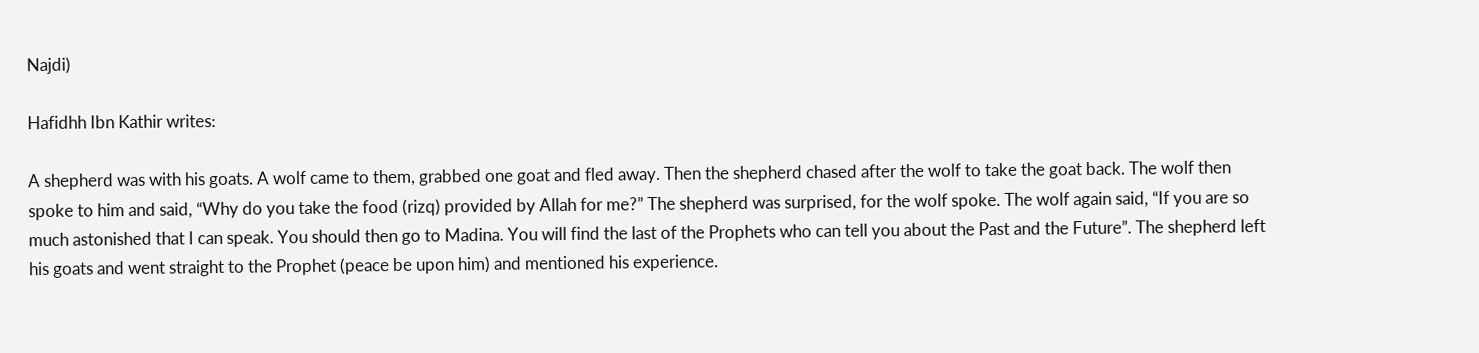Najdi)

Hafidhh Ibn Kathir writes:

A shepherd was with his goats. A wolf came to them, grabbed one goat and fled away. Then the shepherd chased after the wolf to take the goat back. The wolf then spoke to him and said, “Why do you take the food (rizq) provided by Allah for me?” The shepherd was surprised, for the wolf spoke. The wolf again said, “If you are so much astonished that I can speak. You should then go to Madina. You will find the last of the Prophets who can tell you about the Past and the Future”. The shepherd left his goats and went straight to the Prophet (peace be upon him) and mentioned his experience.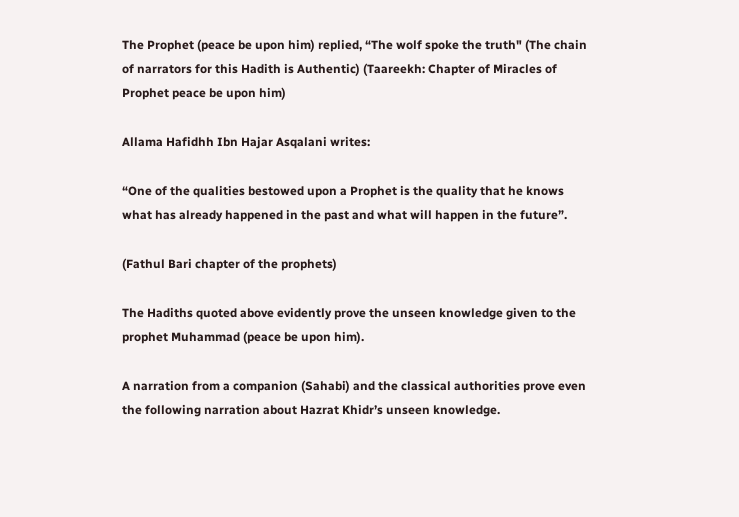The Prophet (peace be upon him) replied, “The wolf spoke the truth" (The chain of narrators for this Hadith is Authentic) (Taareekh: Chapter of Miracles of Prophet peace be upon him)

Allama Hafidhh Ibn Hajar Asqalani writes:

“One of the qualities bestowed upon a Prophet is the quality that he knows what has already happened in the past and what will happen in the future”.

(Fathul Bari chapter of the prophets)

The Hadiths quoted above evidently prove the unseen knowledge given to the prophet Muhammad (peace be upon him).

A narration from a companion (Sahabi) and the classical authorities prove even the following narration about Hazrat Khidr’s unseen knowledge.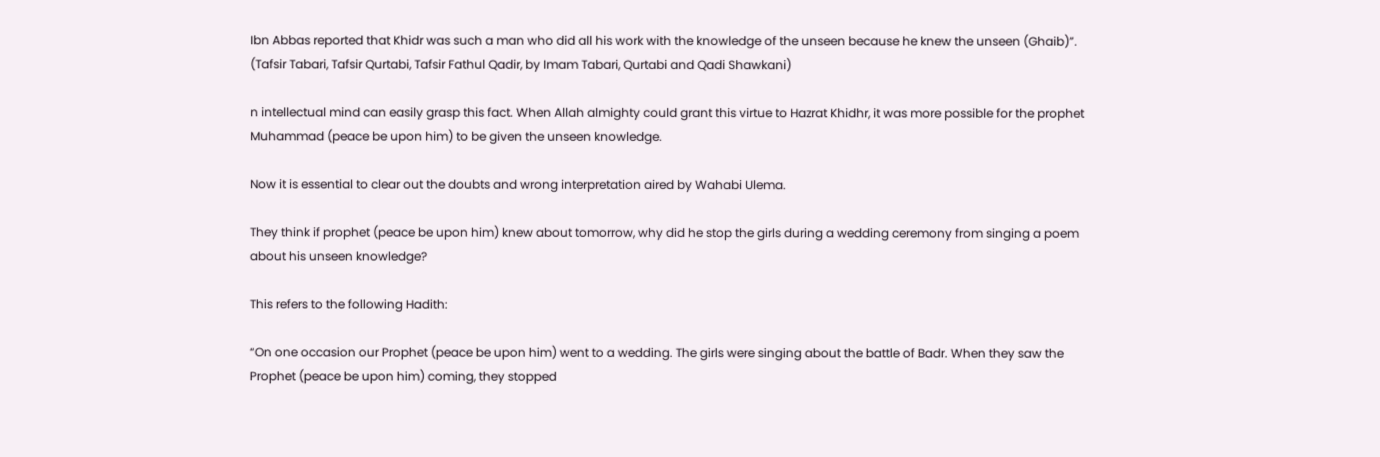Ibn Abbas reported that Khidr was such a man who did all his work with the knowledge of the unseen because he knew the unseen (Ghaib)”. (Tafsir Tabari, Tafsir Qurtabi, Tafsir Fathul Qadir, by Imam Tabari, Qurtabi and Qadi Shawkani)

n intellectual mind can easily grasp this fact. When Allah almighty could grant this virtue to Hazrat Khidhr, it was more possible for the prophet Muhammad (peace be upon him) to be given the unseen knowledge.

Now it is essential to clear out the doubts and wrong interpretation aired by Wahabi Ulema.

They think if prophet (peace be upon him) knew about tomorrow, why did he stop the girls during a wedding ceremony from singing a poem about his unseen knowledge?

This refers to the following Hadith:

“On one occasion our Prophet (peace be upon him) went to a wedding. The girls were singing about the battle of Badr. When they saw the Prophet (peace be upon him) coming, they stopped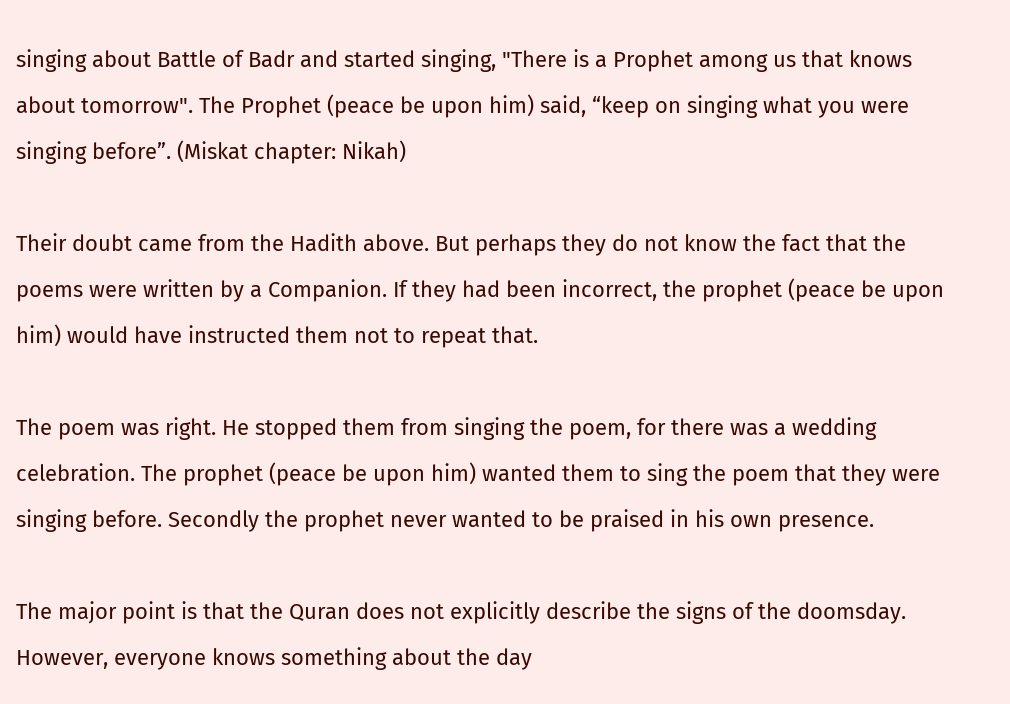singing about Battle of Badr and started singing, "There is a Prophet among us that knows about tomorrow". The Prophet (peace be upon him) said, “keep on singing what you were singing before”. (Miskat chapter: Nikah)

Their doubt came from the Hadith above. But perhaps they do not know the fact that the poems were written by a Companion. If they had been incorrect, the prophet (peace be upon him) would have instructed them not to repeat that.

The poem was right. He stopped them from singing the poem, for there was a wedding celebration. The prophet (peace be upon him) wanted them to sing the poem that they were singing before. Secondly the prophet never wanted to be praised in his own presence.

The major point is that the Quran does not explicitly describe the signs of the doomsday. However, everyone knows something about the day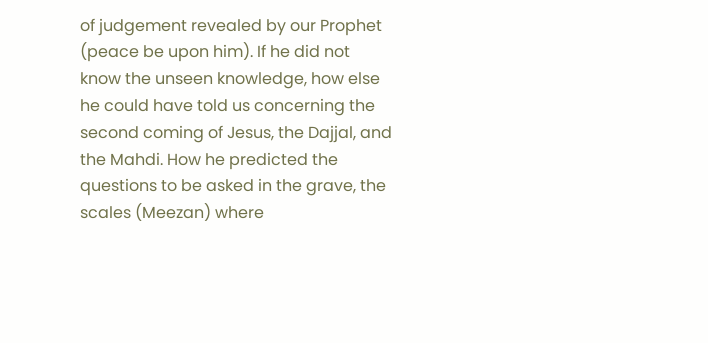of judgement revealed by our Prophet (peace be upon him). If he did not know the unseen knowledge, how else he could have told us concerning the second coming of Jesus, the Dajjal, and the Mahdi. How he predicted the questions to be asked in the grave, the scales (Meezan) where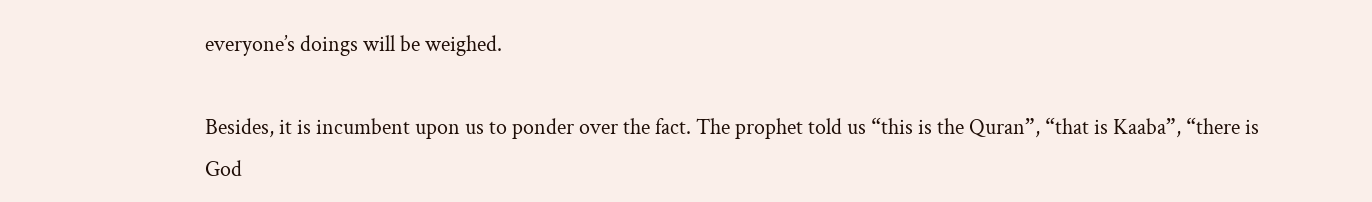everyone’s doings will be weighed.

Besides, it is incumbent upon us to ponder over the fact. The prophet told us “this is the Quran”, “that is Kaaba”, “there is God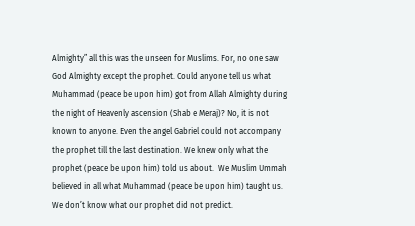Almighty” all this was the unseen for Muslims. For, no one saw God Almighty except the prophet. Could anyone tell us what Muhammad (peace be upon him) got from Allah Almighty during the night of Heavenly ascension (Shab e Meraj)? No, it is not known to anyone. Even the angel Gabriel could not accompany the prophet till the last destination. We knew only what the prophet (peace be upon him) told us about.  We Muslim Ummah believed in all what Muhammad (peace be upon him) taught us. We don’t know what our prophet did not predict.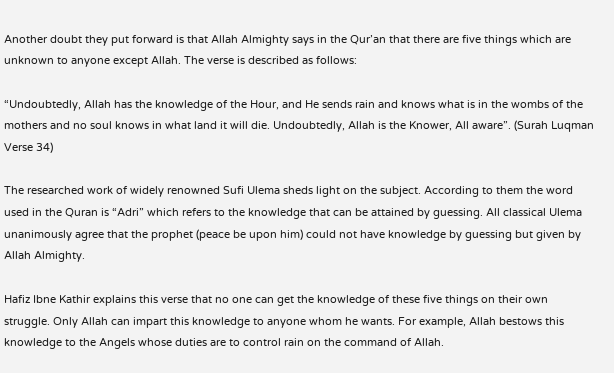Another doubt they put forward is that Allah Almighty says in the Qur’an that there are five things which are unknown to anyone except Allah. The verse is described as follows:

“Undoubtedly, Allah has the knowledge of the Hour, and He sends rain and knows what is in the wombs of the mothers and no soul knows in what land it will die. Undoubtedly, Allah is the Knower, All aware”. (Surah Luqman Verse 34)

The researched work of widely renowned Sufi Ulema sheds light on the subject. According to them the word used in the Quran is “Adri” which refers to the knowledge that can be attained by guessing. All classical Ulema unanimously agree that the prophet (peace be upon him) could not have knowledge by guessing but given by Allah Almighty.

Hafiz Ibne Kathir explains this verse that no one can get the knowledge of these five things on their own struggle. Only Allah can impart this knowledge to anyone whom he wants. For example, Allah bestows this knowledge to the Angels whose duties are to control rain on the command of Allah.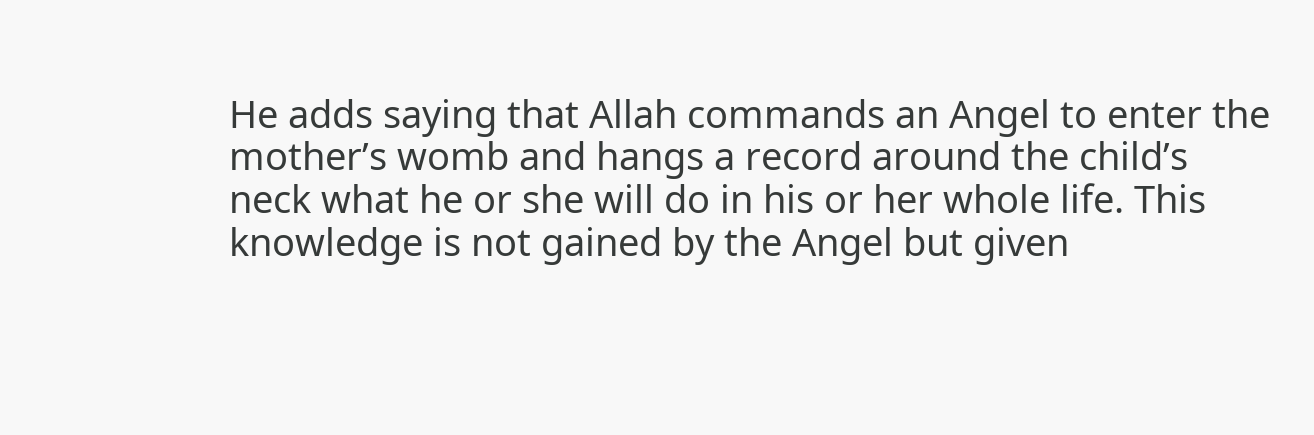He adds saying that Allah commands an Angel to enter the mother’s womb and hangs a record around the child’s neck what he or she will do in his or her whole life. This knowledge is not gained by the Angel but given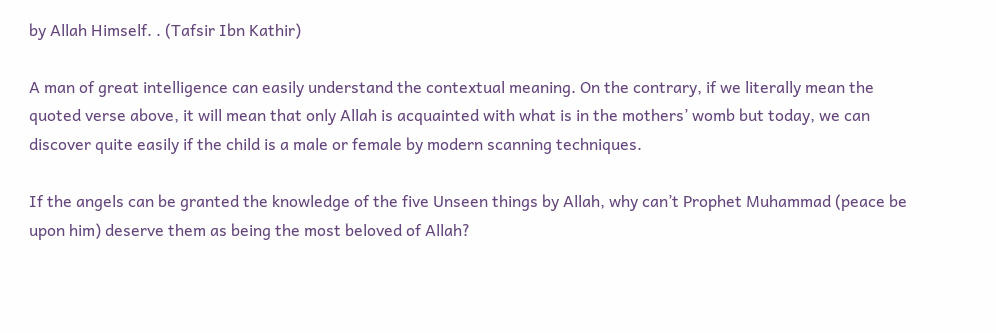by Allah Himself. . (Tafsir Ibn Kathir)

A man of great intelligence can easily understand the contextual meaning. On the contrary, if we literally mean the quoted verse above, it will mean that only Allah is acquainted with what is in the mothers’ womb but today, we can discover quite easily if the child is a male or female by modern scanning techniques.

If the angels can be granted the knowledge of the five Unseen things by Allah, why can’t Prophet Muhammad (peace be upon him) deserve them as being the most beloved of Allah?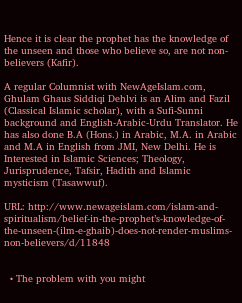Hence it is clear the prophet has the knowledge of the unseen and those who believe so, are not non-believers (Kafir).

A regular Columnist with NewAgeIslam.com, Ghulam Ghaus Siddiqi Dehlvi is an Alim and Fazil (Classical Islamic scholar), with a Sufi-Sunni background and English-Arabic-Urdu Translator. He has also done B.A (Hons.) in Arabic, M.A. in Arabic and M.A in English from JMI, New Delhi. He is Interested in Islamic Sciences; Theology, Jurisprudence, Tafsir, Hadith and Islamic mysticism (Tasawwuf).

URL: http://www.newageislam.com/islam-and-spiritualism/belief-in-the-prophet’s-knowledge-of-the-unseen-(ilm-e-ghaib)-does-not-render-muslims-non-believers/d/11848


  • The problem with you might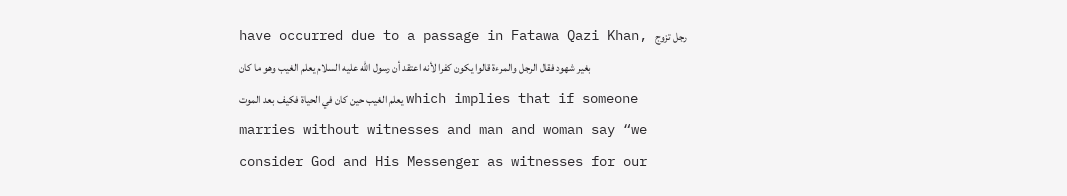have occurred due to a passage in Fatawa Qazi Khan, رجل تزوج بغير شهود فقال الرجل والمرءة قالوا يكون كفرا لأنه اعتقد أن رسول الله عليه السلام يعلم الغيب وهو ما كان يعلم الغيب حين كان في الحياة فكيف بعد الموت which implies that if someone marries without witnesses and man and woman say “we consider God and His Messenger as witnesses for our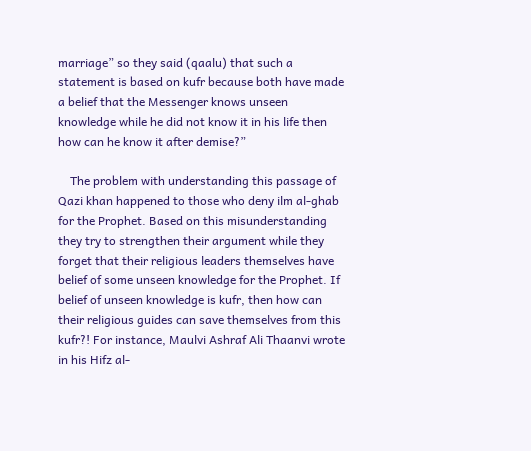marriage” so they said (qaalu) that such a statement is based on kufr because both have made a belief that the Messenger knows unseen knowledge while he did not know it in his life then how can he know it after demise?”

    The problem with understanding this passage of Qazi khan happened to those who deny ilm al-ghab for the Prophet. Based on this misunderstanding they try to strengthen their argument while they forget that their religious leaders themselves have belief of some unseen knowledge for the Prophet. If belief of unseen knowledge is kufr, then how can their religious guides can save themselves from this kufr?! For instance, Maulvi Ashraf Ali Thaanvi wrote in his Hifz al-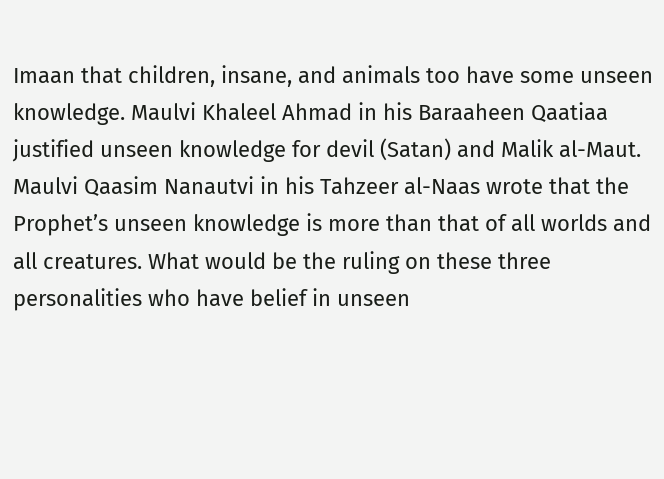Imaan that children, insane, and animals too have some unseen knowledge. Maulvi Khaleel Ahmad in his Baraaheen Qaatiaa justified unseen knowledge for devil (Satan) and Malik al-Maut. Maulvi Qaasim Nanautvi in his Tahzeer al-Naas wrote that the Prophet’s unseen knowledge is more than that of all worlds and all creatures. What would be the ruling on these three personalities who have belief in unseen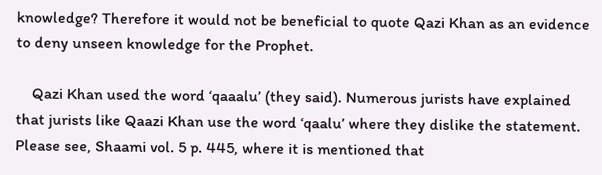knowledge? Therefore it would not be beneficial to quote Qazi Khan as an evidence to deny unseen knowledge for the Prophet.

    Qazi Khan used the word ‘qaaalu’ (they said). Numerous jurists have explained that jurists like Qaazi Khan use the word ‘qaalu’ where they dislike the statement. Please see, Shaami vol. 5 p. 445, where it is mentioned that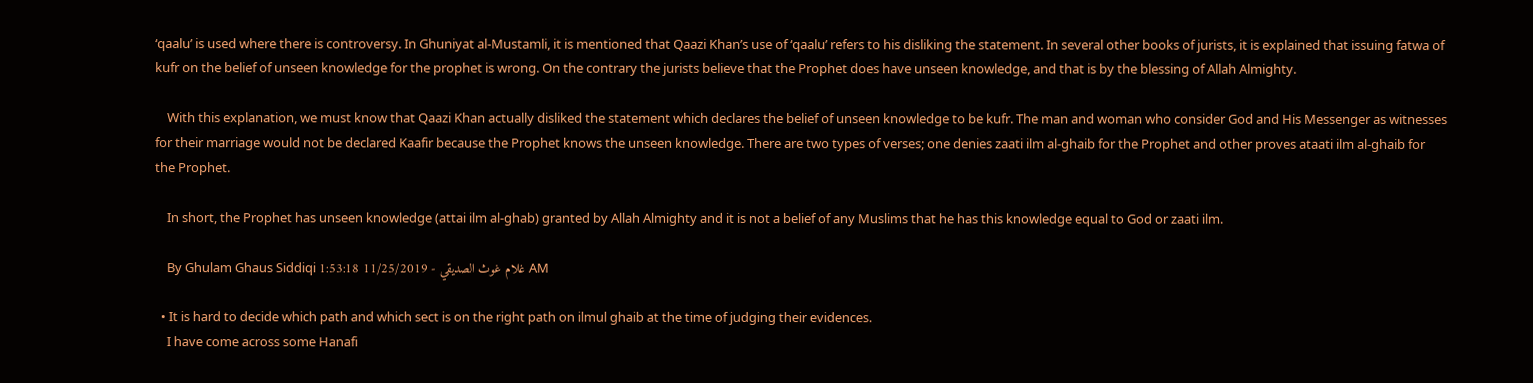‘qaalu’ is used where there is controversy. In Ghuniyat al-Mustamli, it is mentioned that Qaazi Khan’s use of ‘qaalu’ refers to his disliking the statement. In several other books of jurists, it is explained that issuing fatwa of kufr on the belief of unseen knowledge for the prophet is wrong. On the contrary the jurists believe that the Prophet does have unseen knowledge, and that is by the blessing of Allah Almighty.

    With this explanation, we must know that Qaazi Khan actually disliked the statement which declares the belief of unseen knowledge to be kufr. The man and woman who consider God and His Messenger as witnesses for their marriage would not be declared Kaafir because the Prophet knows the unseen knowledge. There are two types of verses; one denies zaati ilm al-ghaib for the Prophet and other proves ataati ilm al-ghaib for the Prophet.

    In short, the Prophet has unseen knowledge (attai ilm al-ghab) granted by Allah Almighty and it is not a belief of any Muslims that he has this knowledge equal to God or zaati ilm.

    By Ghulam Ghaus Siddiqi غلام غوث الصديقي - 11/25/2019 1:53:18 AM

  • It is hard to decide which path and which sect is on the right path on ilmul ghaib at the time of judging their evidences.
    I have come across some Hanafi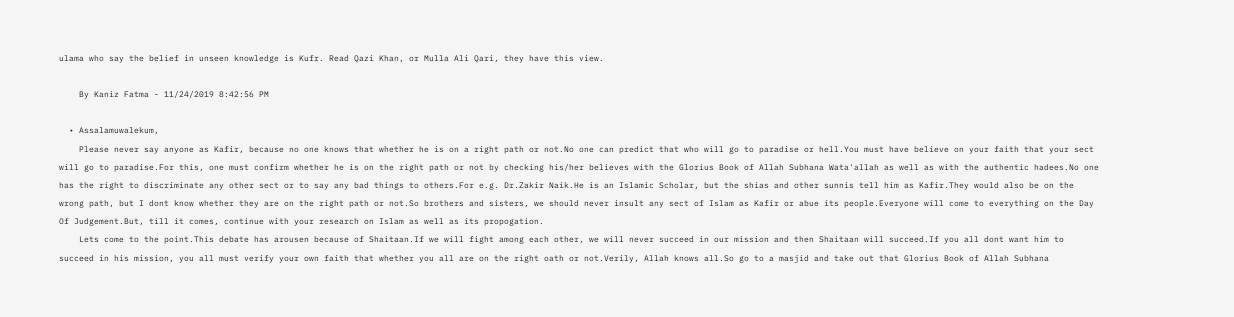ulama who say the belief in unseen knowledge is Kufr. Read Qazi Khan, or Mulla Ali Qari, they have this view.

    By Kaniz Fatma - 11/24/2019 8:42:56 PM

  • Assalamuwalekum,
    Please never say anyone as Kafir, because no one knows that whether he is on a right path or not.No one can predict that who will go to paradise or hell.You must have believe on your faith that your sect will go to paradise.For this, one must confirm whether he is on the right path or not by checking his/her believes with the Glorius Book of Allah Subhana Wata'allah as well as with the authentic hadees.No one has the right to discriminate any other sect or to say any bad things to others.For e.g. Dr.Zakir Naik.He is an Islamic Scholar, but the shias and other sunnis tell him as Kafir.They would also be on the wrong path, but I dont know whether they are on the right path or not.So brothers and sisters, we should never insult any sect of Islam as Kafir or abue its people.Everyone will come to everything on the Day Of Judgement.But, till it comes, continue with your research on Islam as well as its propogation.
    Lets come to the point.This debate has arousen because of Shaitaan.If we will fight among each other, we will never succeed in our mission and then Shaitaan will succeed.If you all dont want him to succeed in his mission, you all must verify your own faith that whether you all are on the right oath or not.Verily, Allah knows all.So go to a masjid and take out that Glorius Book of Allah Subhana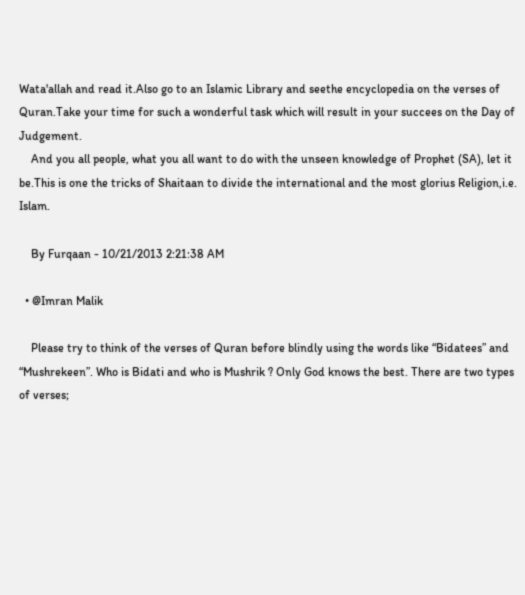Wata'allah and read it.Also go to an Islamic Library and seethe encyclopedia on the verses of Quran.Take your time for such a wonderful task which will result in your succees on the Day of Judgement.
    And you all people, what you all want to do with the unseen knowledge of Prophet (SA), let it be.This is one the tricks of Shaitaan to divide the international and the most glorius Religion,i.e. Islam.

    By Furqaan - 10/21/2013 2:21:38 AM

  • @Imran Malik

    Please try to think of the verses of Quran before blindly using the words like “Bidatees” and “Mushrekeen”. Who is Bidati and who is Mushrik ? Only God knows the best. There are two types of verses;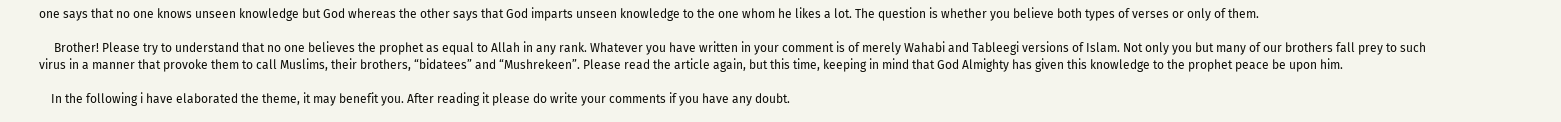one says that no one knows unseen knowledge but God whereas the other says that God imparts unseen knowledge to the one whom he likes a lot. The question is whether you believe both types of verses or only of them.

     Brother! Please try to understand that no one believes the prophet as equal to Allah in any rank. Whatever you have written in your comment is of merely Wahabi and Tableegi versions of Islam. Not only you but many of our brothers fall prey to such virus in a manner that provoke them to call Muslims, their brothers, “bidatees” and “Mushrekeen”. Please read the article again, but this time, keeping in mind that God Almighty has given this knowledge to the prophet peace be upon him.

    In the following i have elaborated the theme, it may benefit you. After reading it please do write your comments if you have any doubt.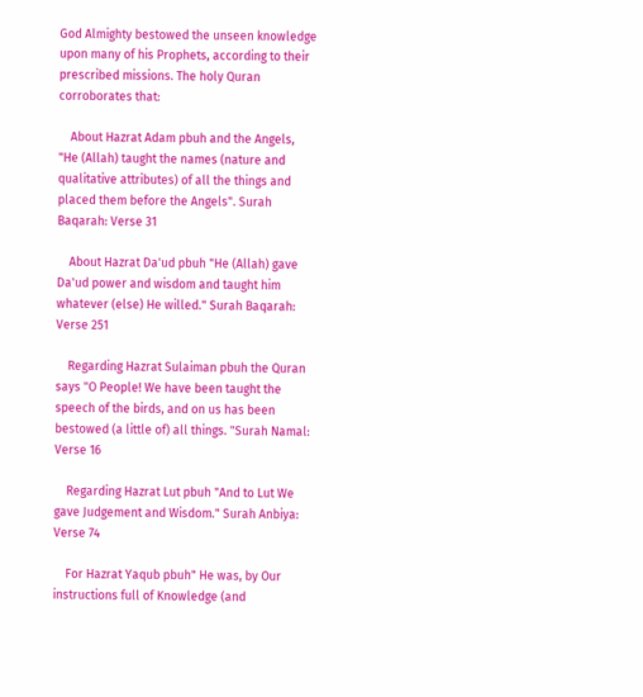God Almighty bestowed the unseen knowledge upon many of his Prophets, according to their prescribed missions. The holy Quran corroborates that:

    About Hazrat Adam pbuh and the Angels, "He (Allah) taught the names (nature and qualitative attributes) of all the things and placed them before the Angels". Surah Baqarah: Verse 31

    About Hazrat Da'ud pbuh "He (Allah) gave Da'ud power and wisdom and taught him whatever (else) He willed." Surah Baqarah: Verse 251

    Regarding Hazrat Sulaiman pbuh the Quran says "O People! We have been taught the speech of the birds, and on us has been bestowed (a little of) all things. "Surah Namal: Verse 16

    Regarding Hazrat Lut pbuh "And to Lut We gave Judgement and Wisdom." Surah Anbiya: Verse 74

    For Hazrat Yaqub pbuh" He was, by Our instructions full of Knowledge (and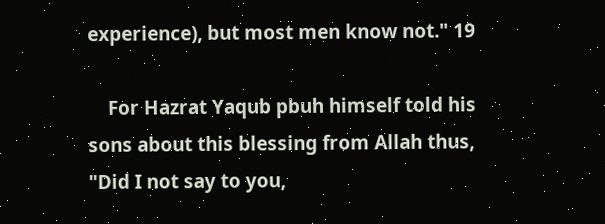experience), but most men know not." 19

    For Hazrat Yaqub pbuh himself told his sons about this blessing from Allah thus, "Did I not say to you,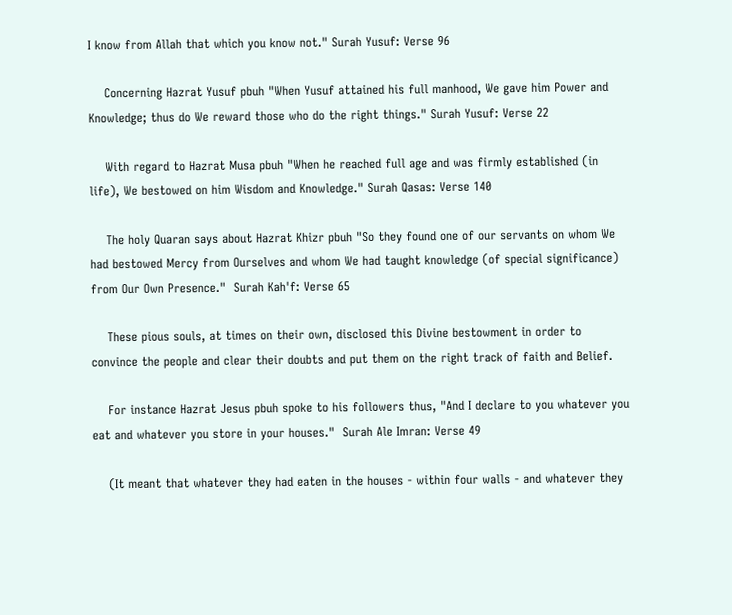I know from Allah that which you know not." Surah Yusuf: Verse 96

    Concerning Hazrat Yusuf pbuh "When Yusuf attained his full manhood, We gave him Power and Knowledge; thus do We reward those who do the right things." Surah Yusuf: Verse 22

    With regard to Hazrat Musa pbuh "When he reached full age and was firmly established (in life), We bestowed on him Wisdom and Knowledge." Surah Qasas: Verse 140

    The holy Quaran says about Hazrat Khizr pbuh "So they found one of our servants on whom We had bestowed Mercy from Ourselves and whom We had taught knowledge (of special significance) from Our Own Presence."  Surah Kah'f: Verse 65

    These pious souls, at times on their own, disclosed this Divine bestowment in order to convince the people and clear their doubts and put them on the right track of faith and Belief.

    For instance Hazrat Jesus pbuh spoke to his followers thus, "And I declare to you whatever you eat and whatever you store in your houses."  Surah Ale Imran: Verse 49

    (It meant that whatever they had eaten in the houses - within four walls - and whatever they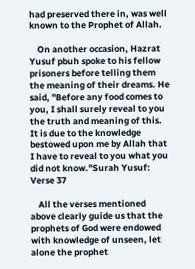had preserved there in, was well known to the Prophet of Allah.

    On another occasion, Hazrat Yusuf pbuh spoke to his fellow prisoners before telling them the meaning of their dreams. He said, "Before any food comes to you, I shall surely reveal to you the truth and meaning of this. It is due to the knowledge bestowed upon me by Allah that I have to reveal to you what you did not know."Surah Yusuf: Verse 37

    All the verses mentioned above clearly guide us that the prophets of God were endowed with knowledge of unseen, let alone the prophet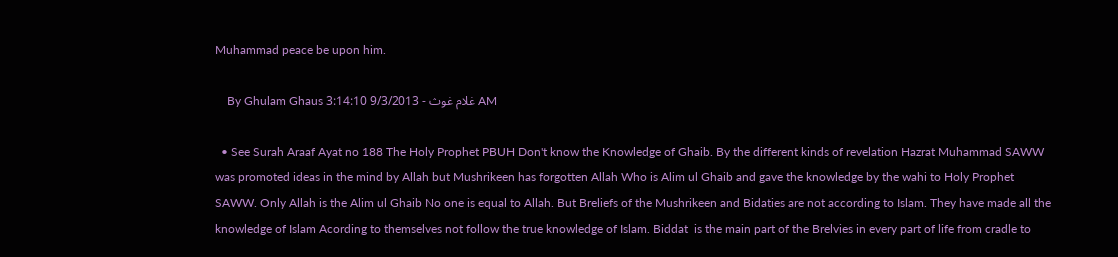Muhammad peace be upon him.

    By Ghulam Ghaus غلام غوث - 9/3/2013 3:14:10 AM

  • See Surah Araaf Ayat no 188 The Holy Prophet PBUH Don't know the Knowledge of Ghaib. By the different kinds of revelation Hazrat Muhammad SAWW was promoted ideas in the mind by Allah but Mushrikeen has forgotten Allah Who is Alim ul Ghaib and gave the knowledge by the wahi to Holy Prophet SAWW. Only Allah is the Alim ul Ghaib No one is equal to Allah. But Breliefs of the Mushrikeen and Bidaties are not according to Islam. They have made all the knowledge of Islam Acording to themselves not follow the true knowledge of Islam. Biddat  is the main part of the Brelvies in every part of life from cradle to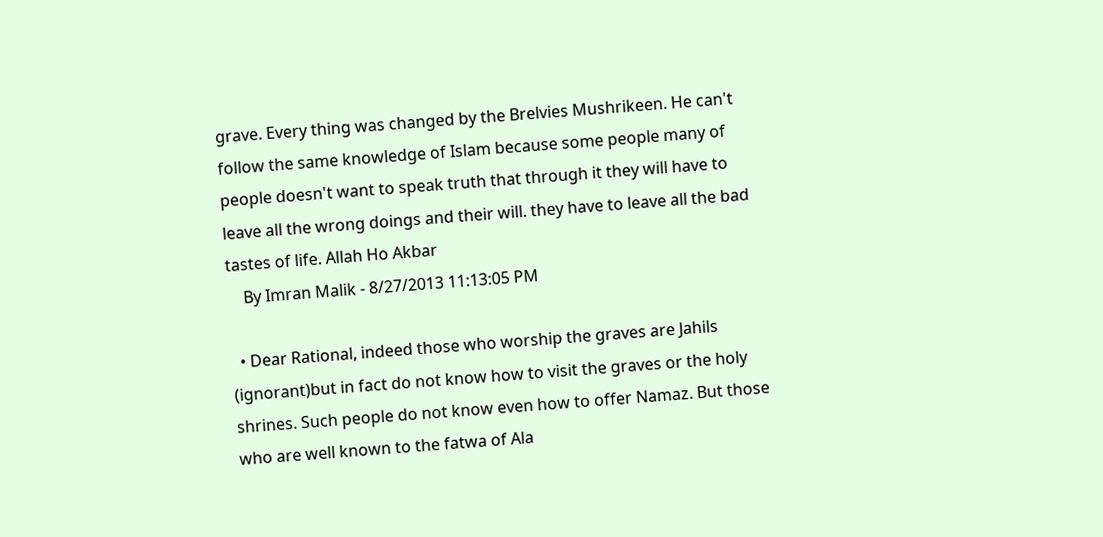grave. Every thing was changed by the Brelvies Mushrikeen. He can't follow the same knowledge of Islam because some people many of people doesn't want to speak truth that through it they will have to leave all the wrong doings and their will. they have to leave all the bad tastes of life. Allah Ho Akbar
    By Imran Malik - 8/27/2013 11:13:05 PM

  • Dear Rational, indeed those who worship the graves are Jahils (ignorant)but in fact do not know how to visit the graves or the holy shrines. Such people do not know even how to offer Namaz. But those who are well known to the fatwa of Ala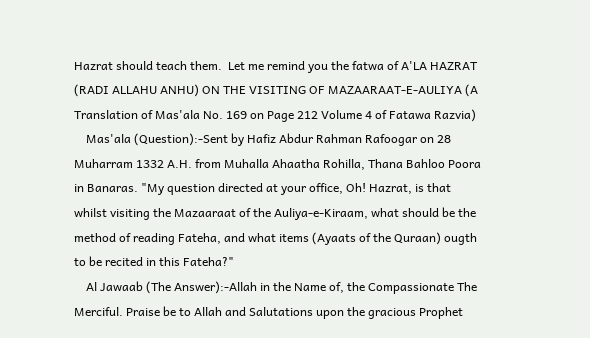Hazrat should teach them.  Let me remind you the fatwa of A'LA HAZRAT (RADI ALLAHU ANHU) ON THE VISITING OF MAZAARAAT-E-AULIYA (A Translation of Mas'ala No. 169 on Page 212 Volume 4 of Fatawa Razvia)
    Mas'ala (Question):-Sent by Hafiz Abdur Rahman Rafoogar on 28 Muharram 1332 A.H. from Muhalla Ahaatha Rohilla, Thana Bahloo Poora in Banaras. "My question directed at your office, Oh! Hazrat, is that whilst visiting the Mazaaraat of the Auliya-e-Kiraam, what should be the method of reading Fateha, and what items (Ayaats of the Quraan) ougth to be recited in this Fateha?"
    Al Jawaab (The Answer):-Allah in the Name of, the Compassionate The Merciful. Praise be to Allah and Salutations upon the gracious Prophet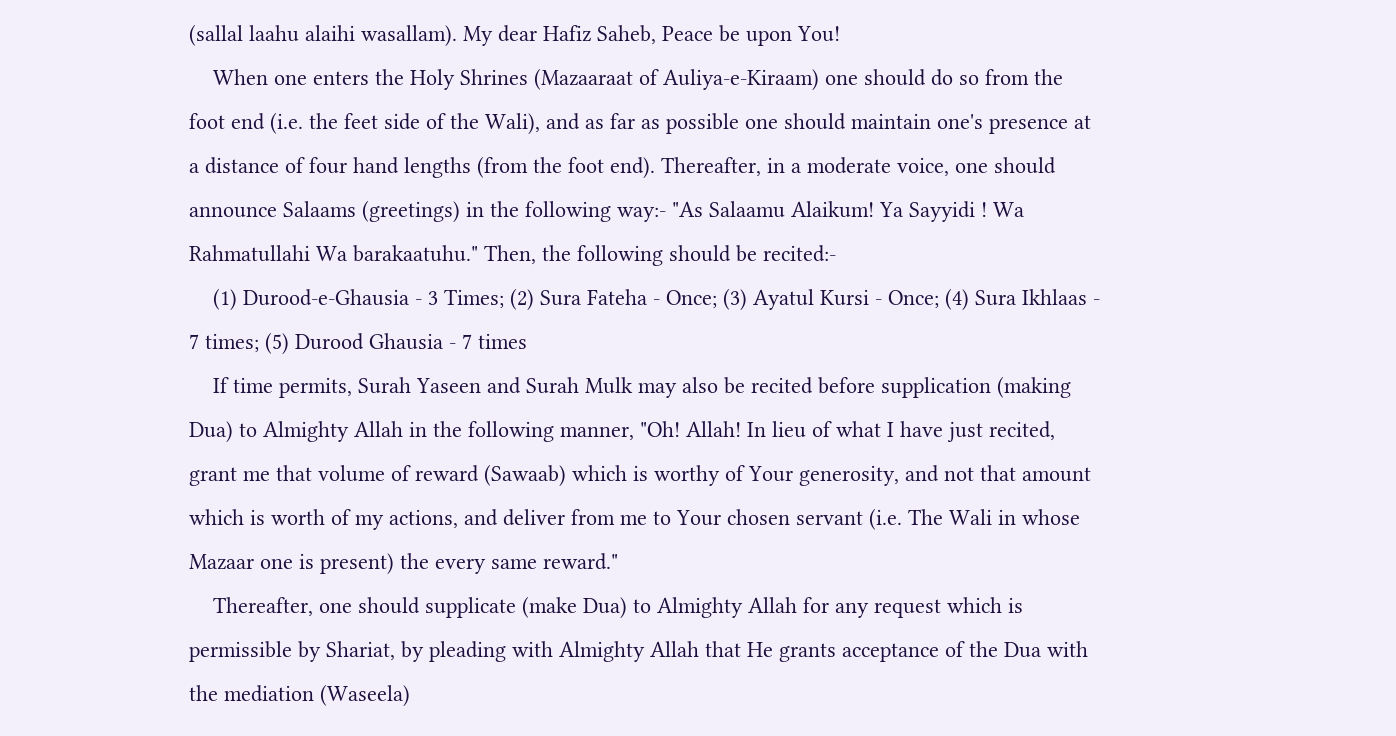(sallal laahu alaihi wasallam). My dear Hafiz Saheb, Peace be upon You!
    When one enters the Holy Shrines (Mazaaraat of Auliya-e-Kiraam) one should do so from the foot end (i.e. the feet side of the Wali), and as far as possible one should maintain one's presence at a distance of four hand lengths (from the foot end). Thereafter, in a moderate voice, one should announce Salaams (greetings) in the following way:- "As Salaamu Alaikum! Ya Sayyidi ! Wa Rahmatullahi Wa barakaatuhu." Then, the following should be recited:-
    (1) Durood-e-Ghausia - 3 Times; (2) Sura Fateha - Once; (3) Ayatul Kursi - Once; (4) Sura Ikhlaas - 7 times; (5) Durood Ghausia - 7 times
    If time permits, Surah Yaseen and Surah Mulk may also be recited before supplication (making Dua) to Almighty Allah in the following manner, "Oh! Allah! In lieu of what I have just recited, grant me that volume of reward (Sawaab) which is worthy of Your generosity, and not that amount which is worth of my actions, and deliver from me to Your chosen servant (i.e. The Wali in whose Mazaar one is present) the every same reward."
    Thereafter, one should supplicate (make Dua) to Almighty Allah for any request which is permissible by Shariat, by pleading with Almighty Allah that He grants acceptance of the Dua with the mediation (Waseela)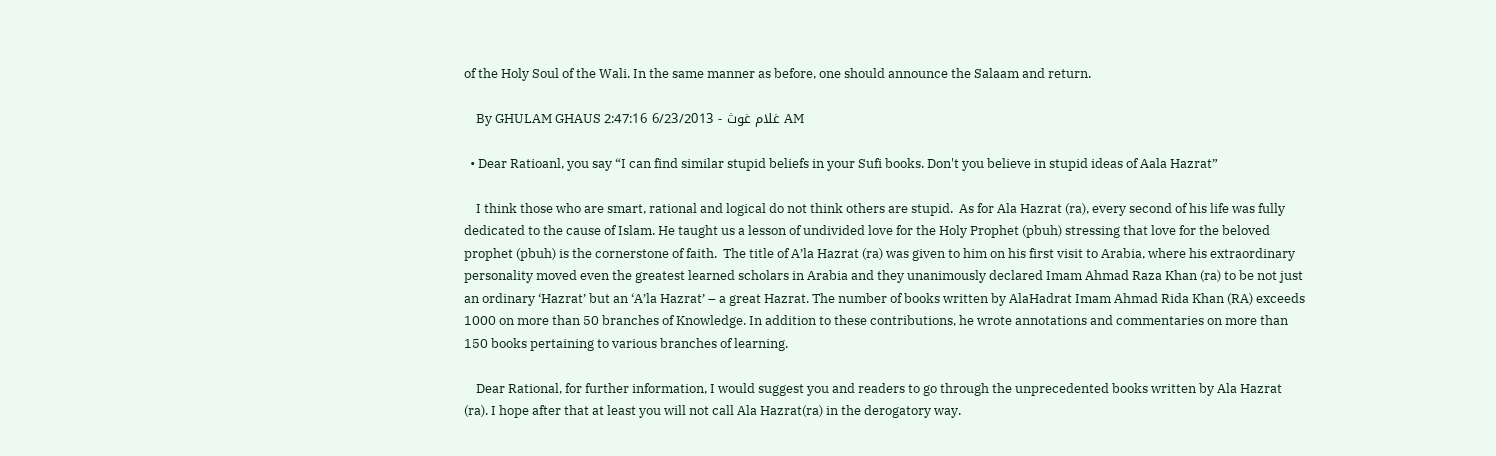of the Holy Soul of the Wali. In the same manner as before, one should announce the Salaam and return.

    By GHULAM GHAUS غلام غوث - 6/23/2013 2:47:16 AM

  • Dear Ratioanl, you say “I can find similar stupid beliefs in your Sufi books. Don't you believe in stupid ideas of Aala Hazrat”

    I think those who are smart, rational and logical do not think others are stupid.  As for Ala Hazrat (ra), every second of his life was fully dedicated to the cause of Islam. He taught us a lesson of undivided love for the Holy Prophet (pbuh) stressing that love for the beloved prophet (pbuh) is the cornerstone of faith.  The title of A’la Hazrat (ra) was given to him on his first visit to Arabia, where his extraordinary personality moved even the greatest learned scholars in Arabia and they unanimously declared Imam Ahmad Raza Khan (ra) to be not just an ordinary ‘Hazrat’ but an ‘A’la Hazrat’ – a great Hazrat. The number of books written by AlaHadrat Imam Ahmad Rida Khan (RA) exceeds 1000 on more than 50 branches of Knowledge. In addition to these contributions, he wrote annotations and commentaries on more than 150 books pertaining to various branches of learning.

    Dear Rational, for further information, I would suggest you and readers to go through the unprecedented books written by Ala Hazrat (ra). I hope after that at least you will not call Ala Hazrat(ra) in the derogatory way.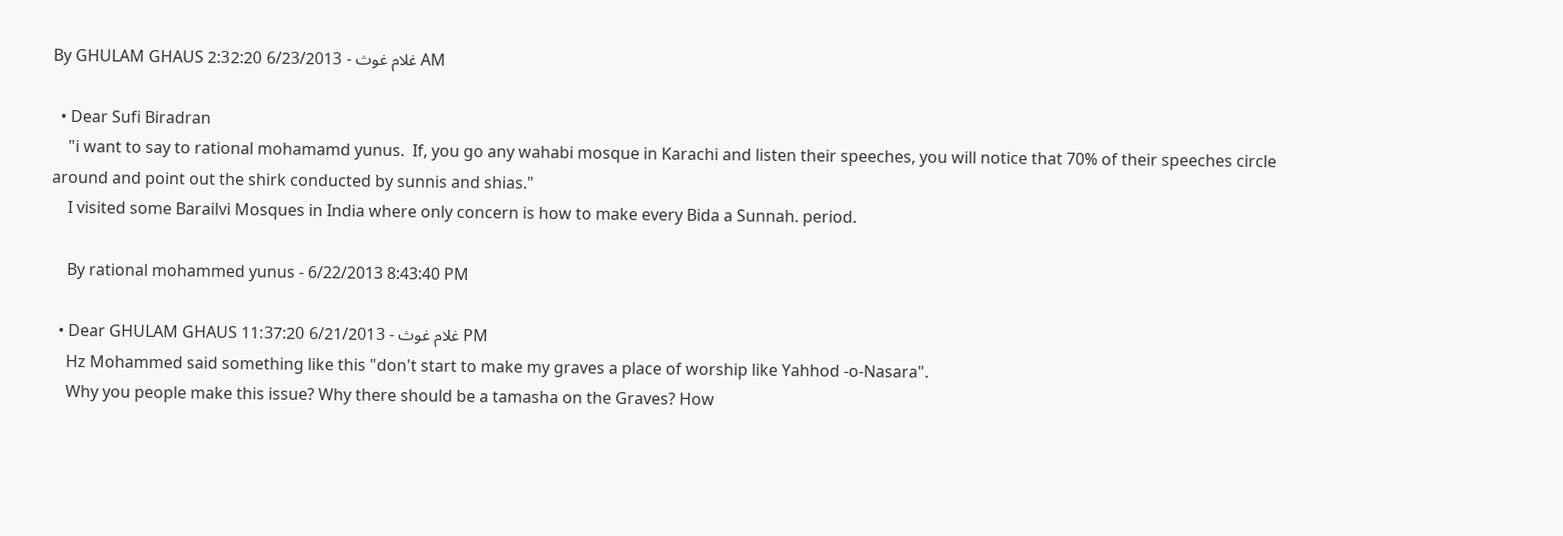By GHULAM GHAUS غلام غوث - 6/23/2013 2:32:20 AM

  • Dear Sufi Biradran
    "i want to say to rational mohamamd yunus.  If, you go any wahabi mosque in Karachi and listen their speeches, you will notice that 70% of their speeches circle around and point out the shirk conducted by sunnis and shias."
    I visited some Barailvi Mosques in India where only concern is how to make every Bida a Sunnah. period.

    By rational mohammed yunus - 6/22/2013 8:43:40 PM

  • Dear GHULAM GHAUS غلام غوث - 6/21/2013 11:37:20 PM
    Hz Mohammed said something like this "don't start to make my graves a place of worship like Yahhod -o-Nasara".
    Why you people make this issue? Why there should be a tamasha on the Graves? How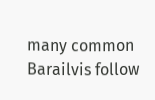many common Barailvis follow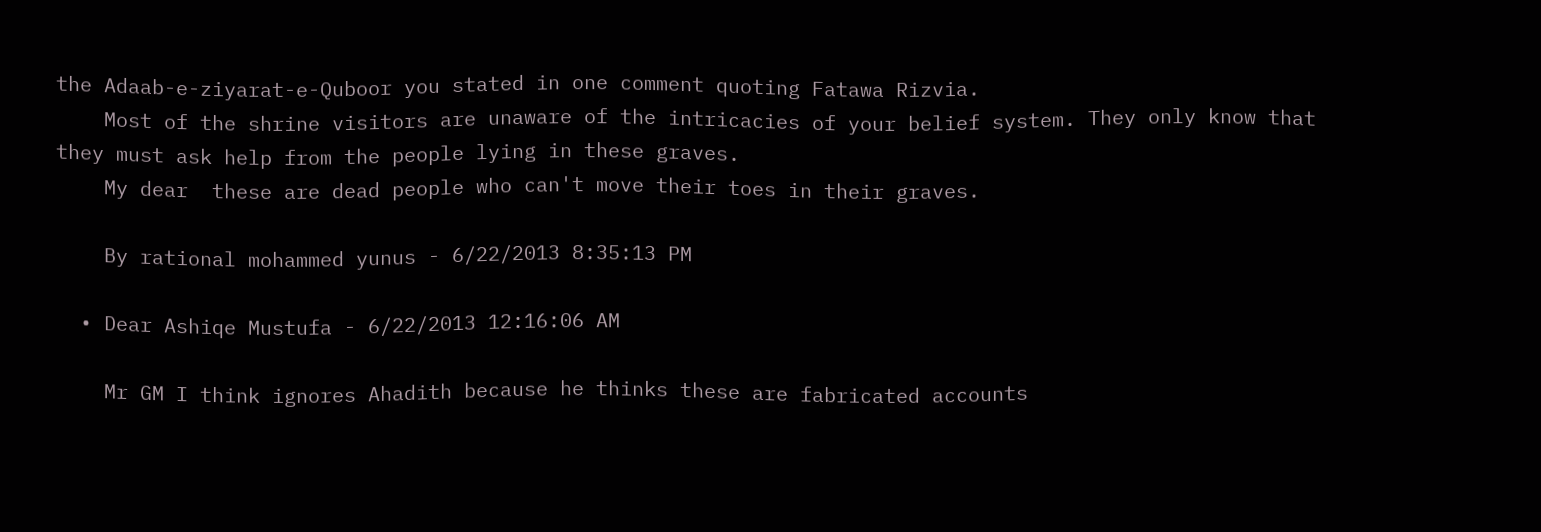the Adaab-e-ziyarat-e-Quboor you stated in one comment quoting Fatawa Rizvia.
    Most of the shrine visitors are unaware of the intricacies of your belief system. They only know that they must ask help from the people lying in these graves.
    My dear  these are dead people who can't move their toes in their graves.

    By rational mohammed yunus - 6/22/2013 8:35:13 PM

  • Dear Ashiqe Mustufa - 6/22/2013 12:16:06 AM

    Mr GM I think ignores Ahadith because he thinks these are fabricated accounts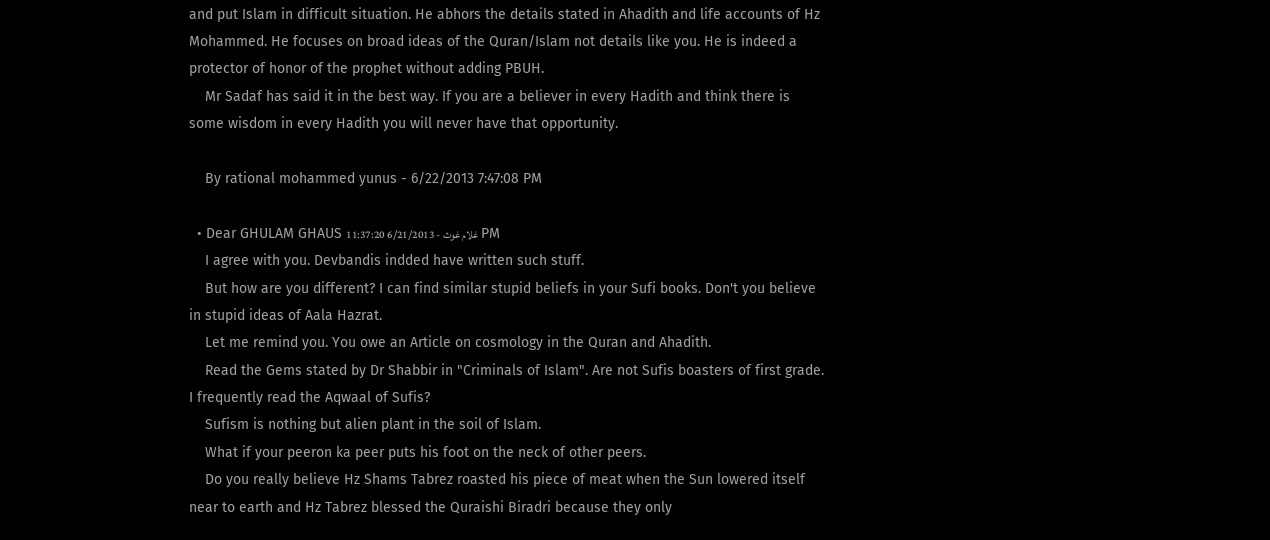and put Islam in difficult situation. He abhors the details stated in Ahadith and life accounts of Hz Mohammed. He focuses on broad ideas of the Quran/Islam not details like you. He is indeed a protector of honor of the prophet without adding PBUH.
    Mr Sadaf has said it in the best way. If you are a believer in every Hadith and think there is some wisdom in every Hadith you will never have that opportunity.

    By rational mohammed yunus - 6/22/2013 7:47:08 PM

  • Dear GHULAM GHAUS غلام غوث - 6/21/2013 11:37:20 PM
    I agree with you. Devbandis indded have written such stuff.
    But how are you different? I can find similar stupid beliefs in your Sufi books. Don't you believe in stupid ideas of Aala Hazrat.
    Let me remind you. You owe an Article on cosmology in the Quran and Ahadith.
    Read the Gems stated by Dr Shabbir in "Criminals of Islam". Are not Sufis boasters of first grade. I frequently read the Aqwaal of Sufis?
    Sufism is nothing but alien plant in the soil of Islam.
    What if your peeron ka peer puts his foot on the neck of other peers.
    Do you really believe Hz Shams Tabrez roasted his piece of meat when the Sun lowered itself near to earth and Hz Tabrez blessed the Quraishi Biradri because they only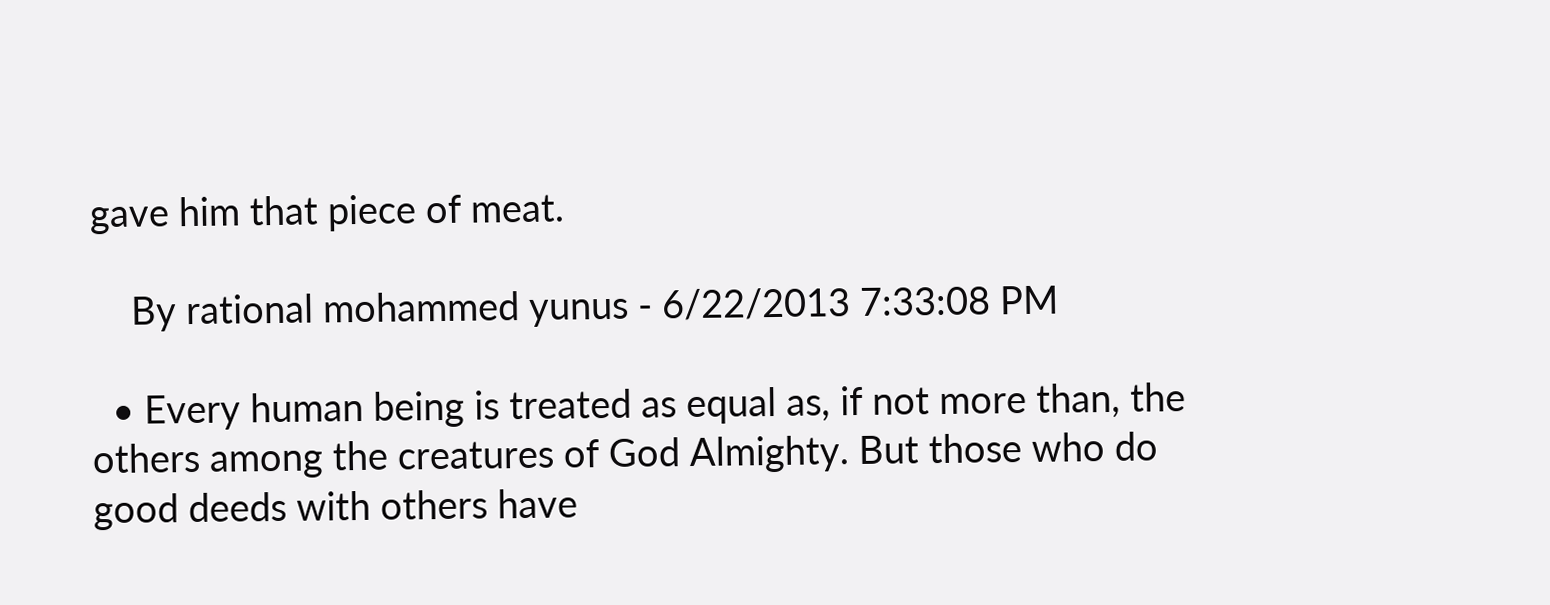gave him that piece of meat.

    By rational mohammed yunus - 6/22/2013 7:33:08 PM

  • Every human being is treated as equal as, if not more than, the others among the creatures of God Almighty. But those who do good deeds with others have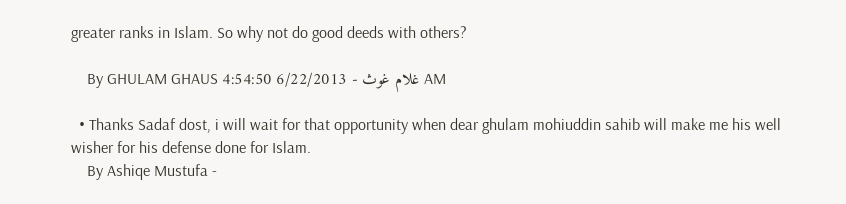greater ranks in Islam. So why not do good deeds with others?

    By GHULAM GHAUS غلام غوث - 6/22/2013 4:54:50 AM

  • Thanks Sadaf dost, i will wait for that opportunity when dear ghulam mohiuddin sahib will make me his well wisher for his defense done for Islam.
    By Ashiqe Mustufa -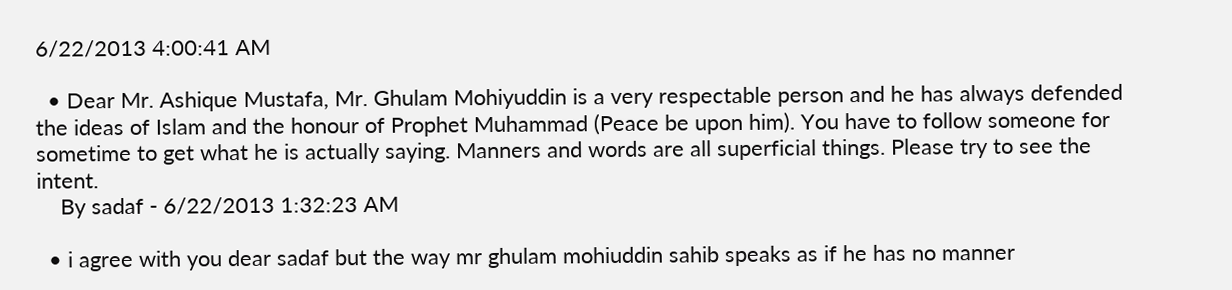6/22/2013 4:00:41 AM

  • Dear Mr. Ashique Mustafa, Mr. Ghulam Mohiyuddin is a very respectable person and he has always defended the ideas of Islam and the honour of Prophet Muhammad (Peace be upon him). You have to follow someone for sometime to get what he is actually saying. Manners and words are all superficial things. Please try to see the intent.
    By sadaf - 6/22/2013 1:32:23 AM

  • i agree with you dear sadaf but the way mr ghulam mohiuddin sahib speaks as if he has no manner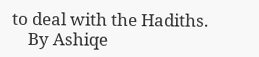to deal with the Hadiths.
    By Ashiqe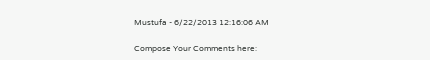Mustufa - 6/22/2013 12:16:06 AM

Compose Your Comments here: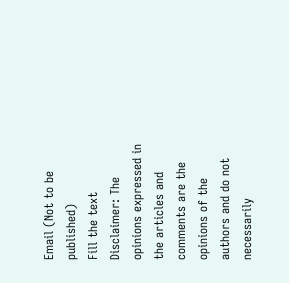Email (Not to be published)
Fill the text
Disclaimer: The opinions expressed in the articles and comments are the opinions of the authors and do not necessarily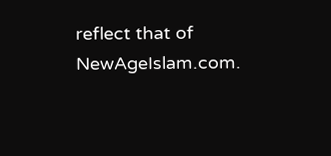reflect that of NewAgeIslam.com.